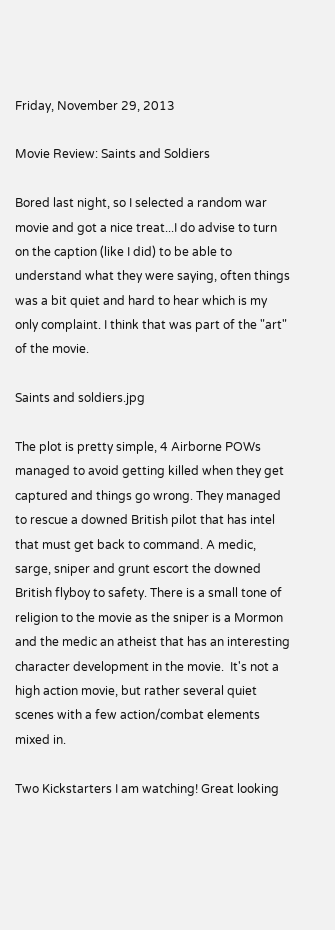Friday, November 29, 2013

Movie Review: Saints and Soldiers

Bored last night, so I selected a random war movie and got a nice treat...I do advise to turn on the caption (like I did) to be able to understand what they were saying, often things was a bit quiet and hard to hear which is my only complaint. I think that was part of the "art" of the movie.

Saints and soldiers.jpg

The plot is pretty simple, 4 Airborne POWs managed to avoid getting killed when they get captured and things go wrong. They managed to rescue a downed British pilot that has intel that must get back to command. A medic, sarge, sniper and grunt escort the downed British flyboy to safety. There is a small tone of religion to the movie as the sniper is a Mormon and the medic an atheist that has an interesting character development in the movie.  It's not a high action movie, but rather several quiet scenes with a few action/combat elements mixed in.

Two Kickstarters I am watching! Great looking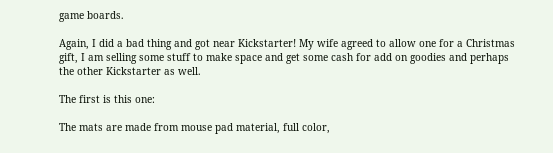game boards.

Again, I did a bad thing and got near Kickstarter! My wife agreed to allow one for a Christmas gift, I am selling some stuff to make space and get some cash for add on goodies and perhaps the other Kickstarter as well.

The first is this one:

The mats are made from mouse pad material, full color,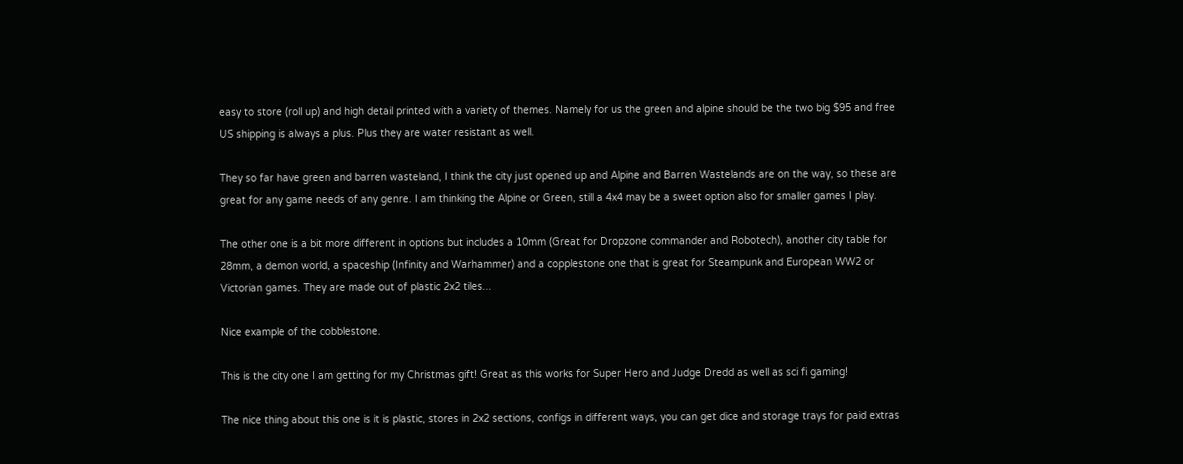easy to store (roll up) and high detail printed with a variety of themes. Namely for us the green and alpine should be the two big $95 and free US shipping is always a plus. Plus they are water resistant as well.

They so far have green and barren wasteland, I think the city just opened up and Alpine and Barren Wastelands are on the way, so these are great for any game needs of any genre. I am thinking the Alpine or Green, still a 4x4 may be a sweet option also for smaller games I play.

The other one is a bit more different in options but includes a 10mm (Great for Dropzone commander and Robotech), another city table for 28mm, a demon world, a spaceship (Infinity and Warhammer) and a copplestone one that is great for Steampunk and European WW2 or Victorian games. They are made out of plastic 2x2 tiles...

Nice example of the cobblestone.

This is the city one I am getting for my Christmas gift! Great as this works for Super Hero and Judge Dredd as well as sci fi gaming!

The nice thing about this one is it is plastic, stores in 2x2 sections, configs in different ways, you can get dice and storage trays for paid extras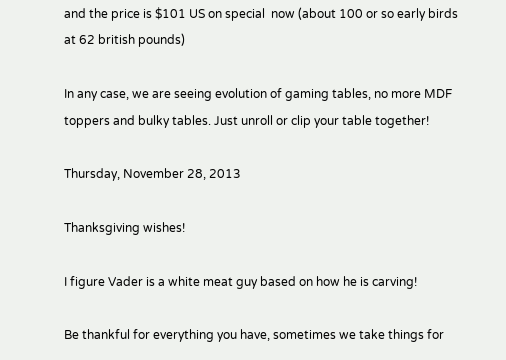and the price is $101 US on special  now (about 100 or so early birds at 62 british pounds)

In any case, we are seeing evolution of gaming tables, no more MDF toppers and bulky tables. Just unroll or clip your table together!

Thursday, November 28, 2013

Thanksgiving wishes!

I figure Vader is a white meat guy based on how he is carving!

Be thankful for everything you have, sometimes we take things for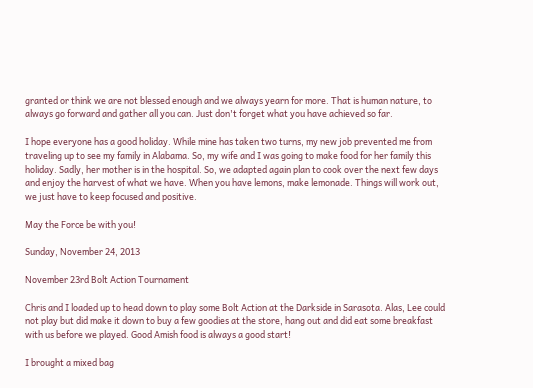granted or think we are not blessed enough and we always yearn for more. That is human nature, to always go forward and gather all you can. Just don't forget what you have achieved so far.

I hope everyone has a good holiday. While mine has taken two turns, my new job prevented me from traveling up to see my family in Alabama. So, my wife and I was going to make food for her family this holiday. Sadly, her mother is in the hospital. So, we adapted again plan to cook over the next few days and enjoy the harvest of what we have. When you have lemons, make lemonade. Things will work out, we just have to keep focused and positive.

May the Force be with you!

Sunday, November 24, 2013

November 23rd Bolt Action Tournament

Chris and I loaded up to head down to play some Bolt Action at the Darkside in Sarasota. Alas, Lee could not play but did make it down to buy a few goodies at the store, hang out and did eat some breakfast with us before we played. Good Amish food is always a good start!

I brought a mixed bag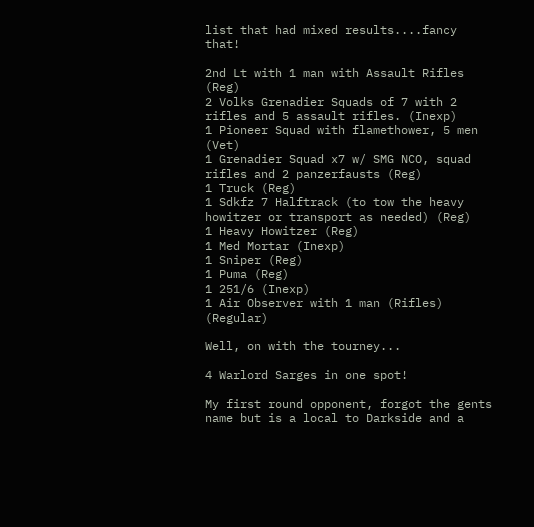list that had mixed results....fancy that!

2nd Lt with 1 man with Assault Rifles (Reg)
2 Volks Grenadier Squads of 7 with 2 rifles and 5 assault rifles. (Inexp)
1 Pioneer Squad with flamethower, 5 men (Vet)
1 Grenadier Squad x7 w/ SMG NCO, squad rifles and 2 panzerfausts (Reg)
1 Truck (Reg)
1 Sdkfz 7 Halftrack (to tow the heavy howitzer or transport as needed) (Reg)
1 Heavy Howitzer (Reg)
1 Med Mortar (Inexp)
1 Sniper (Reg)
1 Puma (Reg)
1 251/6 (Inexp)
1 Air Observer with 1 man (Rifles) (Regular)

Well, on with the tourney...

4 Warlord Sarges in one spot!

My first round opponent, forgot the gents name but is a local to Darkside and a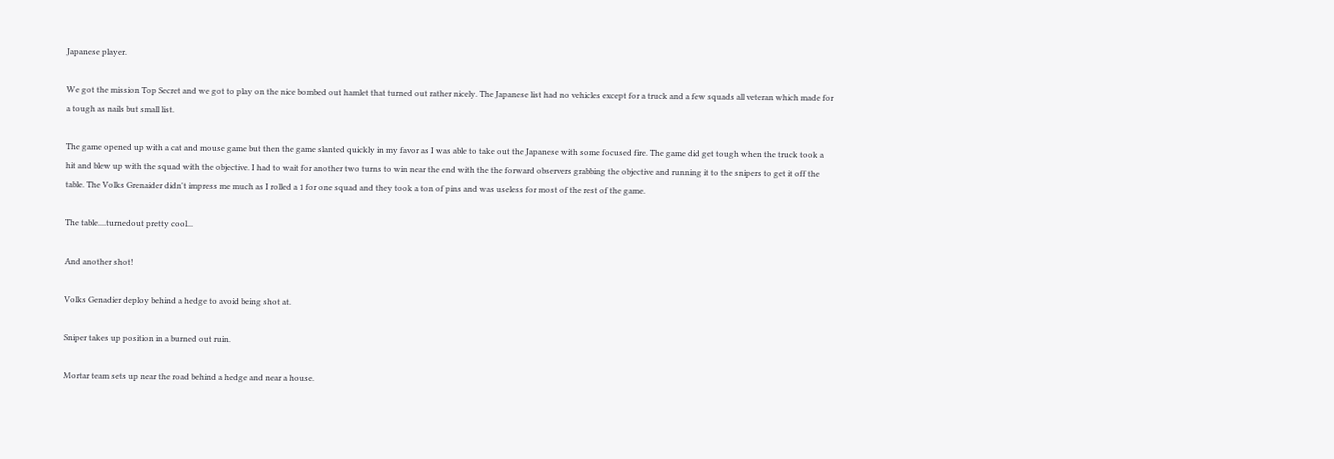Japanese player.

We got the mission Top Secret and we got to play on the nice bombed out hamlet that turned out rather nicely. The Japanese list had no vehicles except for a truck and a few squads all veteran which made for a tough as nails but small list.

The game opened up with a cat and mouse game but then the game slanted quickly in my favor as I was able to take out the Japanese with some focused fire. The game did get tough when the truck took a hit and blew up with the squad with the objective. I had to wait for another two turns to win near the end with the the forward observers grabbing the objective and running it to the snipers to get it off the table. The Volks Grenaider didn't impress me much as I rolled a 1 for one squad and they took a ton of pins and was useless for most of the rest of the game.

The table....turnedout pretty cool...

And another shot!

Volks Genadier deploy behind a hedge to avoid being shot at.

Sniper takes up position in a burned out ruin.

Mortar team sets up near the road behind a hedge and near a house.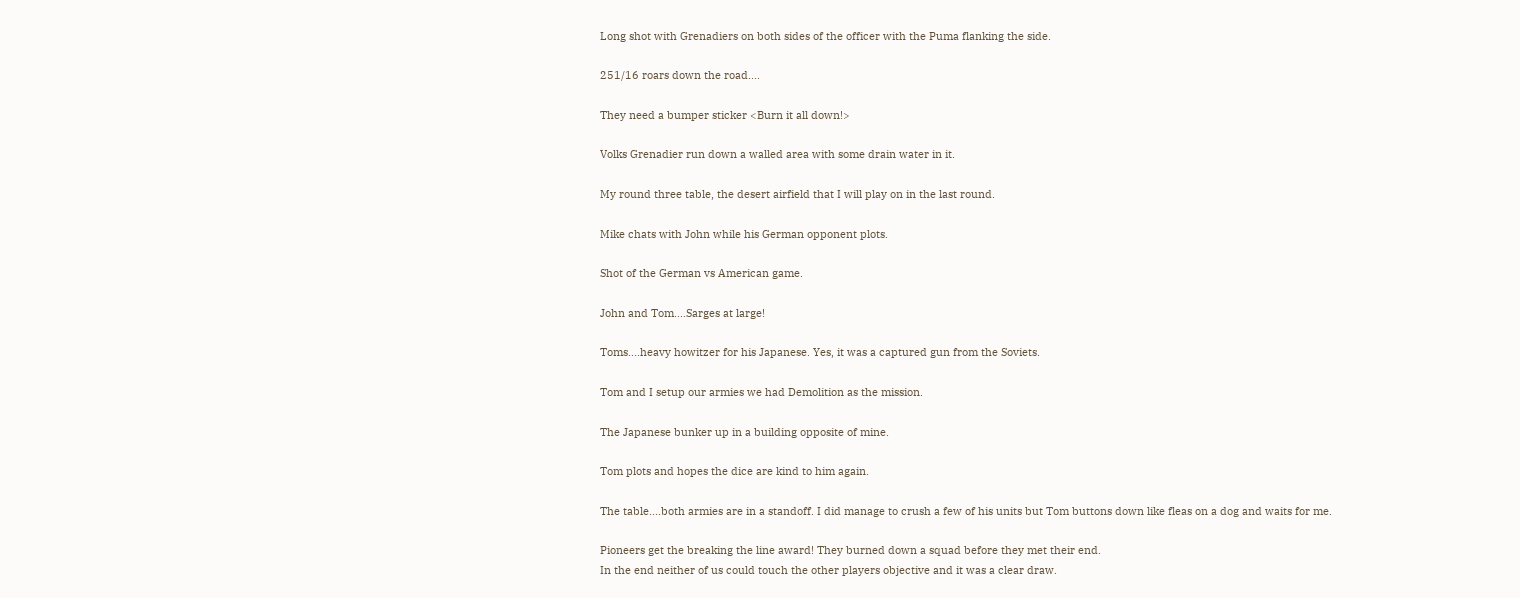Long shot with Grenadiers on both sides of the officer with the Puma flanking the side.

251/16 roars down the road....

They need a bumper sticker <Burn it all down!>

Volks Grenadier run down a walled area with some drain water in it.

My round three table, the desert airfield that I will play on in the last round.

Mike chats with John while his German opponent plots.

Shot of the German vs American game.

John and Tom....Sarges at large!

Toms....heavy howitzer for his Japanese. Yes, it was a captured gun from the Soviets.

Tom and I setup our armies we had Demolition as the mission.

The Japanese bunker up in a building opposite of mine.

Tom plots and hopes the dice are kind to him again.

The table....both armies are in a standoff. I did manage to crush a few of his units but Tom buttons down like fleas on a dog and waits for me.

Pioneers get the breaking the line award! They burned down a squad before they met their end.
In the end neither of us could touch the other players objective and it was a clear draw.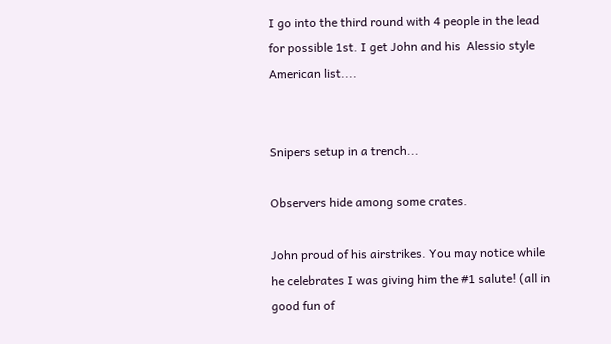I go into the third round with 4 people in the lead for possible 1st. I get John and his  Alessio style American list....


Snipers setup in a trench...

Observers hide among some crates.

John proud of his airstrikes. You may notice while he celebrates I was giving him the #1 salute! (all in good fun of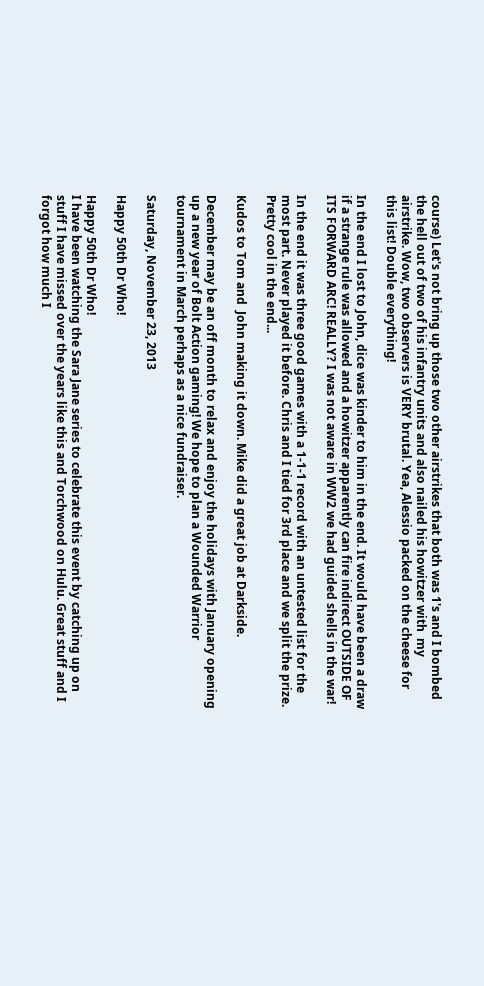course) Let's not bring up those two other airstrikes that both was 1's and I bombed the hell out of two of his infantry units and also nailed his howitzer with  my airstrike. Wow, two observers is VERY brutal. Yea, Alessio packed on the cheese for this list! Double everything!

In the end I lost to John, dice was kinder to him in the end. It would have been a draw if a strange rule was allowed and a howitzer apparently can fire indirect OUTSIDE OF ITS FORWARD ARC! REALLY? I was not aware in WW2 we had guided shells in the war!

In the end it was three good games with a 1-1-1 record with an untested list for the most part. Never played it before. Chris and I tied for 3rd place and we split the prize. Pretty cool in the end...

Kudos to Tom and  John making it down. Mike did a great job at Darkside.

December may be an off month to relax and enjoy the holidays with January opening up a new year of Bolt Action gaming! We hope to plan a Wounded Warrior tournament in March perhaps as a nice fundraiser.

Saturday, November 23, 2013

Happy 50th Dr Who!

Happy 50th Dr Who!
I have been watching the Sara Jane series to celebrate this event by catching up on stuff I have missed over the years like this and Torchwood on Hulu. Great stuff and I forgot how much I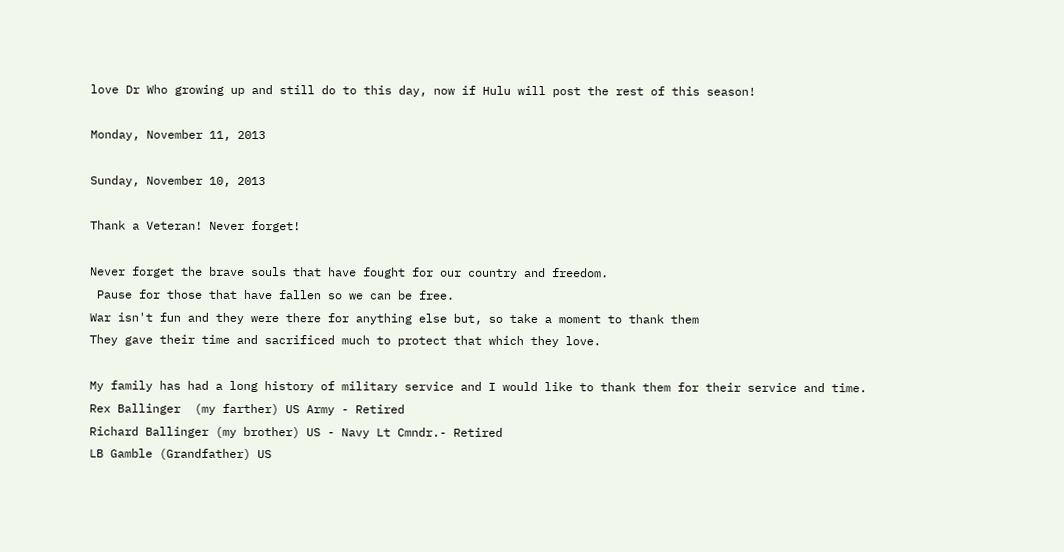love Dr Who growing up and still do to this day, now if Hulu will post the rest of this season!

Monday, November 11, 2013

Sunday, November 10, 2013

Thank a Veteran! Never forget!

Never forget the brave souls that have fought for our country and freedom.
 Pause for those that have fallen so we can be free.
War isn't fun and they were there for anything else but, so take a moment to thank them
They gave their time and sacrificed much to protect that which they love.

My family has had a long history of military service and I would like to thank them for their service and time.
Rex Ballinger  (my farther) US Army - Retired
Richard Ballinger (my brother) US - Navy Lt Cmndr.- Retired
LB Gamble (Grandfather) US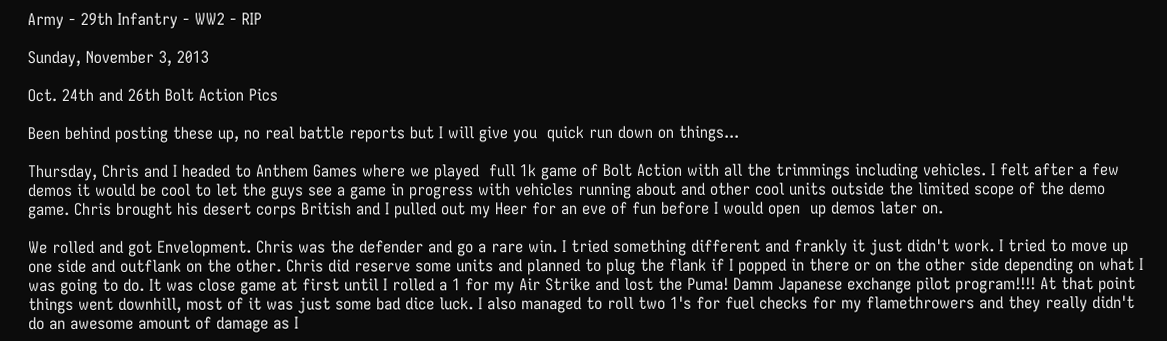Army - 29th Infantry - WW2 - RIP

Sunday, November 3, 2013

Oct. 24th and 26th Bolt Action Pics

Been behind posting these up, no real battle reports but I will give you  quick run down on things...

Thursday, Chris and I headed to Anthem Games where we played  full 1k game of Bolt Action with all the trimmings including vehicles. I felt after a few demos it would be cool to let the guys see a game in progress with vehicles running about and other cool units outside the limited scope of the demo game. Chris brought his desert corps British and I pulled out my Heer for an eve of fun before I would open  up demos later on.

We rolled and got Envelopment. Chris was the defender and go a rare win. I tried something different and frankly it just didn't work. I tried to move up one side and outflank on the other. Chris did reserve some units and planned to plug the flank if I popped in there or on the other side depending on what I was going to do. It was close game at first until I rolled a 1 for my Air Strike and lost the Puma! Damm Japanese exchange pilot program!!!! At that point things went downhill, most of it was just some bad dice luck. I also managed to roll two 1's for fuel checks for my flamethrowers and they really didn't do an awesome amount of damage as I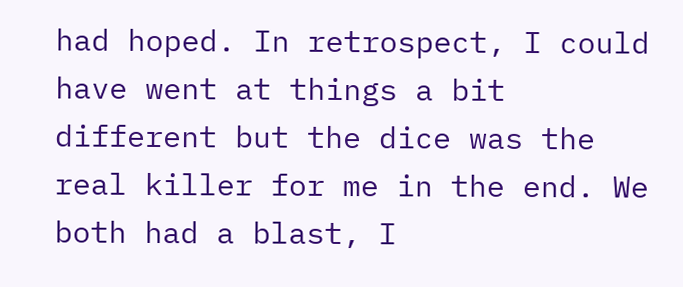had hoped. In retrospect, I could have went at things a bit different but the dice was the real killer for me in the end. We both had a blast, I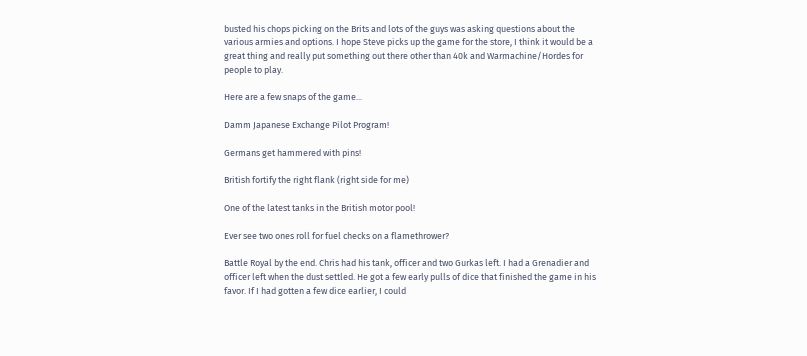busted his chops picking on the Brits and lots of the guys was asking questions about the various armies and options. I hope Steve picks up the game for the store, I think it would be a great thing and really put something out there other than 40k and Warmachine/Hordes for people to play.

Here are a few snaps of the game...

Damm Japanese Exchange Pilot Program!

Germans get hammered with pins!

British fortify the right flank (right side for me)

One of the latest tanks in the British motor pool!

Ever see two ones roll for fuel checks on a flamethrower?

Battle Royal by the end. Chris had his tank, officer and two Gurkas left. I had a Grenadier and officer left when the dust settled. He got a few early pulls of dice that finished the game in his favor. If I had gotten a few dice earlier, I could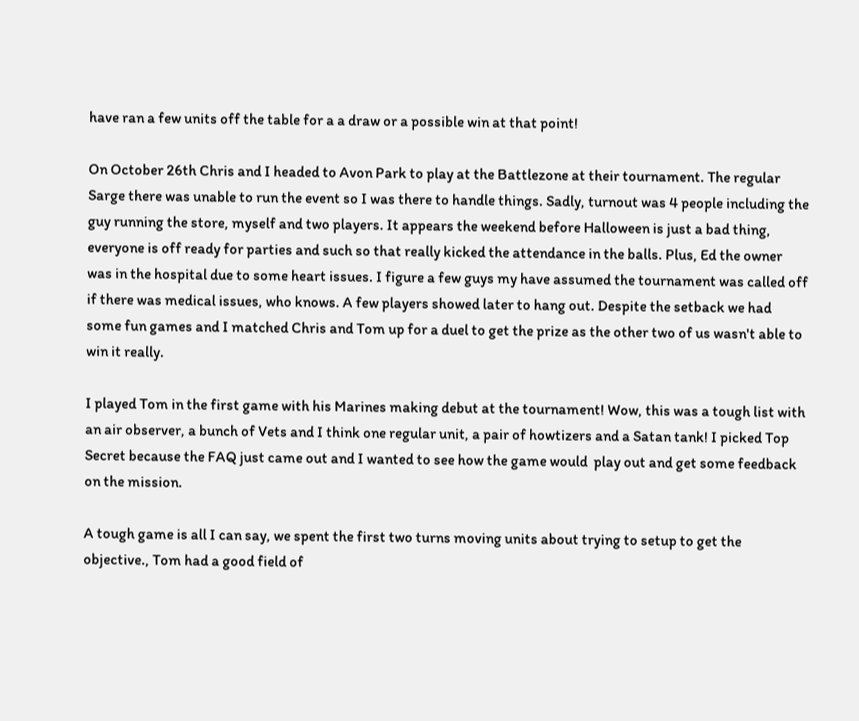have ran a few units off the table for a a draw or a possible win at that point!

On October 26th Chris and I headed to Avon Park to play at the Battlezone at their tournament. The regular Sarge there was unable to run the event so I was there to handle things. Sadly, turnout was 4 people including the guy running the store, myself and two players. It appears the weekend before Halloween is just a bad thing, everyone is off ready for parties and such so that really kicked the attendance in the balls. Plus, Ed the owner was in the hospital due to some heart issues. I figure a few guys my have assumed the tournament was called off if there was medical issues, who knows. A few players showed later to hang out. Despite the setback we had some fun games and I matched Chris and Tom up for a duel to get the prize as the other two of us wasn't able to win it really.

I played Tom in the first game with his Marines making debut at the tournament! Wow, this was a tough list with an air observer, a bunch of Vets and I think one regular unit, a pair of howtizers and a Satan tank! I picked Top Secret because the FAQ just came out and I wanted to see how the game would  play out and get some feedback on the mission.

A tough game is all I can say, we spent the first two turns moving units about trying to setup to get the objective., Tom had a good field of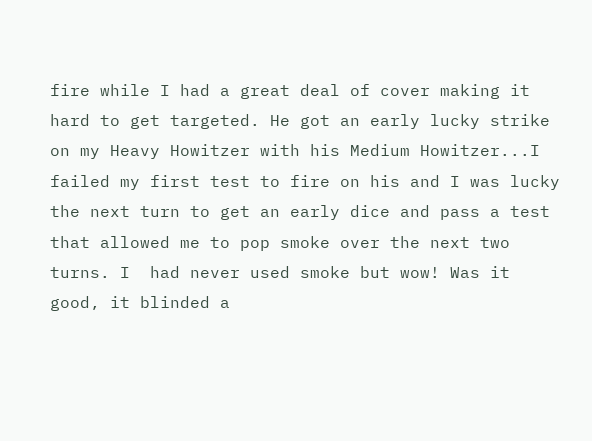fire while I had a great deal of cover making it hard to get targeted. He got an early lucky strike on my Heavy Howitzer with his Medium Howitzer...I failed my first test to fire on his and I was lucky the next turn to get an early dice and pass a test that allowed me to pop smoke over the next two turns. I  had never used smoke but wow! Was it good, it blinded a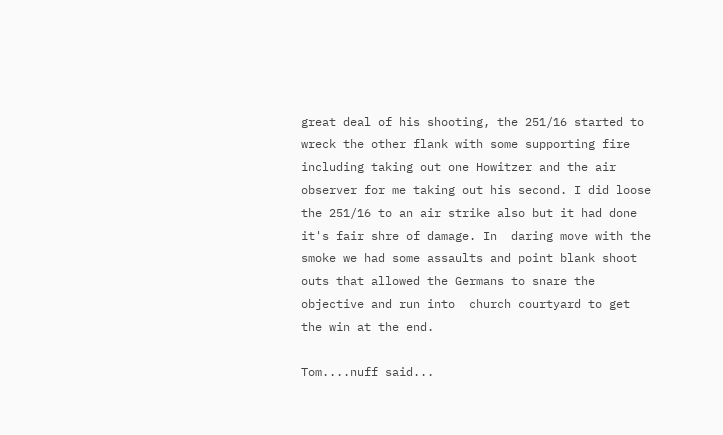great deal of his shooting, the 251/16 started to wreck the other flank with some supporting fire including taking out one Howitzer and the air observer for me taking out his second. I did loose the 251/16 to an air strike also but it had done it's fair shre of damage. In  daring move with the smoke we had some assaults and point blank shoot outs that allowed the Germans to snare the objective and run into  church courtyard to get the win at the end.

Tom....nuff said...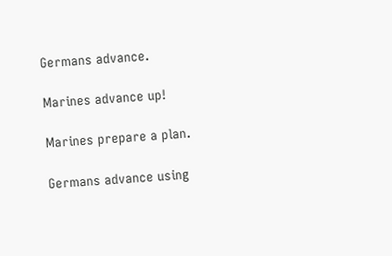Germans advance.

Marines advance up!

Marines prepare a plan.

Germans advance using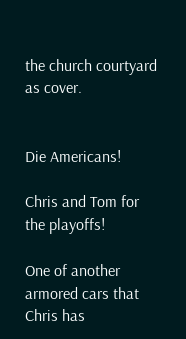the church courtyard as cover.


Die Americans!

Chris and Tom for the playoffs!

One of another armored cars that Chris has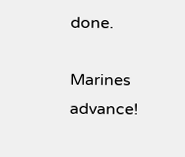done.

Marines advance!